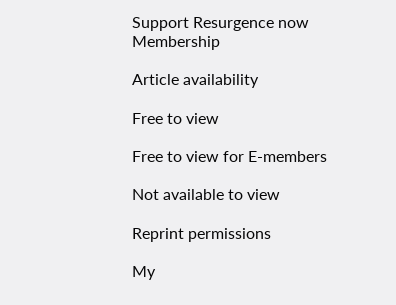Support Resurgence now Membership

Article availability

Free to view

Free to view for E-members

Not available to view

Reprint permissions

My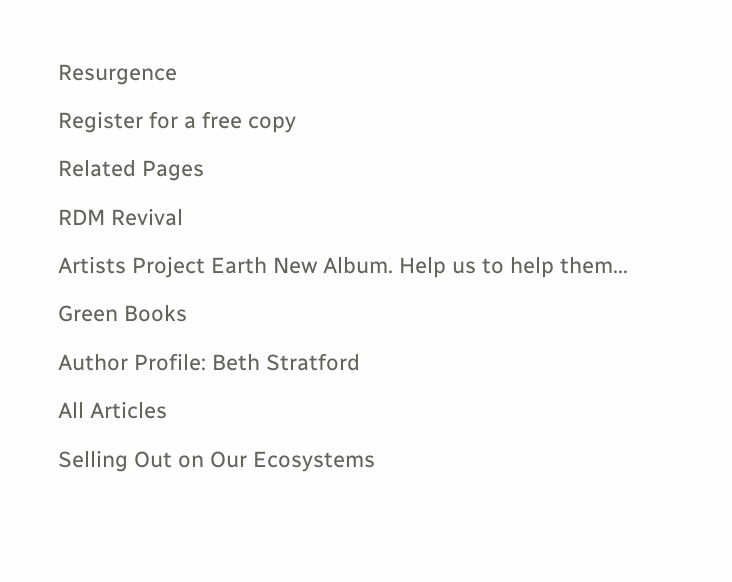Resurgence

Register for a free copy

Related Pages

RDM Revival

Artists Project Earth New Album. Help us to help them...

Green Books

Author Profile: Beth Stratford

All Articles

Selling Out on Our Ecosystems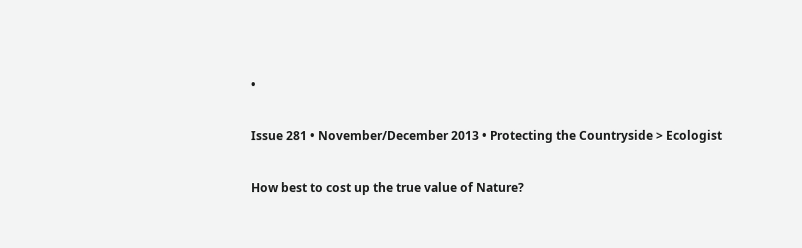•

Issue 281 • November/December 2013 • Protecting the Countryside > Ecologist

How best to cost up the true value of Nature?